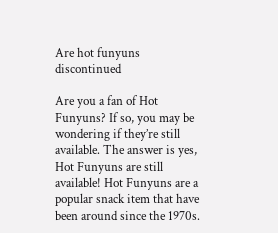Are hot funyuns discontinued

Are you a fan of Hot Funyuns? If so, you may be wondering if they’re still available. The answer is yes, Hot Funyuns are still available! Hot Funyuns are a popular snack item that have been around since the 1970s.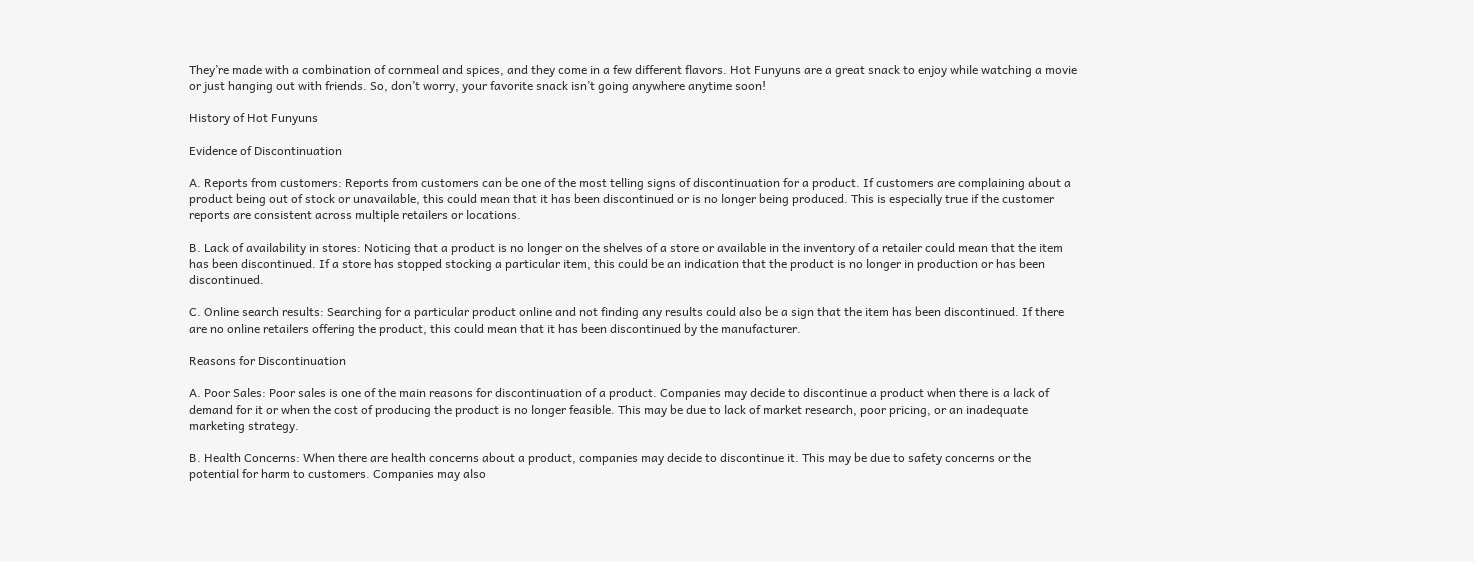They’re made with a combination of cornmeal and spices, and they come in a few different flavors. Hot Funyuns are a great snack to enjoy while watching a movie or just hanging out with friends. So, don’t worry, your favorite snack isn’t going anywhere anytime soon!

History of Hot Funyuns

Evidence of Discontinuation

A. Reports from customers: Reports from customers can be one of the most telling signs of discontinuation for a product. If customers are complaining about a product being out of stock or unavailable, this could mean that it has been discontinued or is no longer being produced. This is especially true if the customer reports are consistent across multiple retailers or locations.

B. Lack of availability in stores: Noticing that a product is no longer on the shelves of a store or available in the inventory of a retailer could mean that the item has been discontinued. If a store has stopped stocking a particular item, this could be an indication that the product is no longer in production or has been discontinued.

C. Online search results: Searching for a particular product online and not finding any results could also be a sign that the item has been discontinued. If there are no online retailers offering the product, this could mean that it has been discontinued by the manufacturer.

Reasons for Discontinuation

A. Poor Sales: Poor sales is one of the main reasons for discontinuation of a product. Companies may decide to discontinue a product when there is a lack of demand for it or when the cost of producing the product is no longer feasible. This may be due to lack of market research, poor pricing, or an inadequate marketing strategy.

B. Health Concerns: When there are health concerns about a product, companies may decide to discontinue it. This may be due to safety concerns or the potential for harm to customers. Companies may also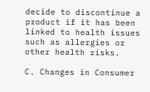decide to discontinue a product if it has been linked to health issues such as allergies or other health risks.

C. Changes in Consumer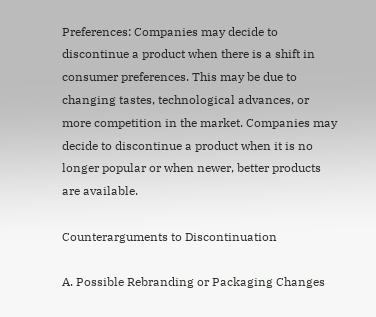Preferences: Companies may decide to discontinue a product when there is a shift in consumer preferences. This may be due to changing tastes, technological advances, or more competition in the market. Companies may decide to discontinue a product when it is no longer popular or when newer, better products are available.

Counterarguments to Discontinuation

A. Possible Rebranding or Packaging Changes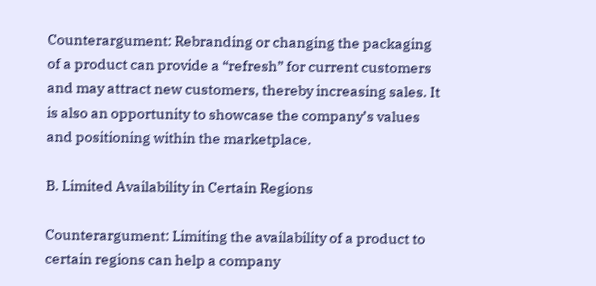Counterargument: Rebranding or changing the packaging of a product can provide a “refresh” for current customers and may attract new customers, thereby increasing sales. It is also an opportunity to showcase the company’s values and positioning within the marketplace.

B. Limited Availability in Certain Regions

Counterargument: Limiting the availability of a product to certain regions can help a company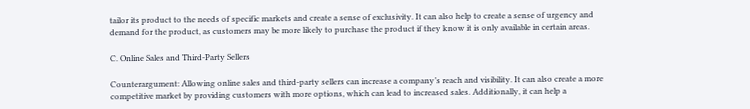tailor its product to the needs of specific markets and create a sense of exclusivity. It can also help to create a sense of urgency and demand for the product, as customers may be more likely to purchase the product if they know it is only available in certain areas.

C. Online Sales and Third-Party Sellers

Counterargument: Allowing online sales and third-party sellers can increase a company’s reach and visibility. It can also create a more competitive market by providing customers with more options, which can lead to increased sales. Additionally, it can help a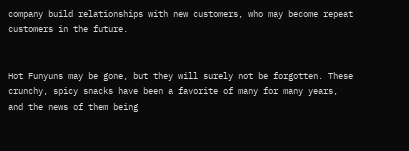company build relationships with new customers, who may become repeat customers in the future.


Hot Funyuns may be gone, but they will surely not be forgotten. These crunchy, spicy snacks have been a favorite of many for many years, and the news of them being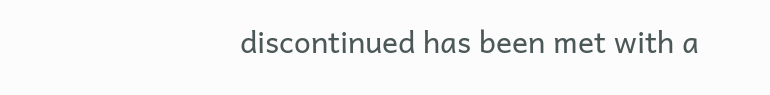discontinued has been met with a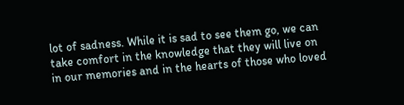lot of sadness. While it is sad to see them go, we can take comfort in the knowledge that they will live on in our memories and in the hearts of those who loved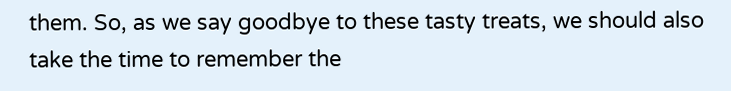them. So, as we say goodbye to these tasty treats, we should also take the time to remember the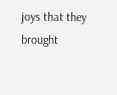joys that they brought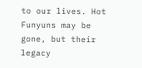to our lives. Hot Funyuns may be gone, but their legacy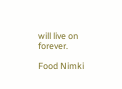will live on forever.

Food Nimki